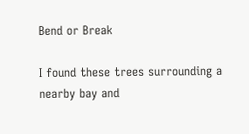Bend or Break

I found these trees surrounding a nearby bay and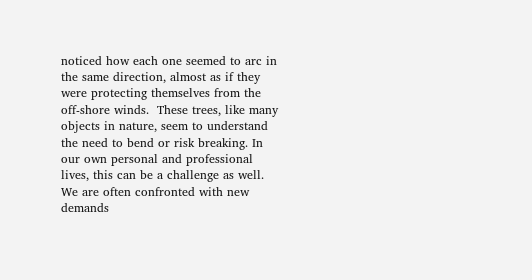noticed how each one seemed to arc in the same direction, almost as if they were protecting themselves from the off-shore winds.  These trees, like many objects in nature, seem to understand the need to bend or risk breaking. In our own personal and professional lives, this can be a challenge as well.  We are often confronted with new demands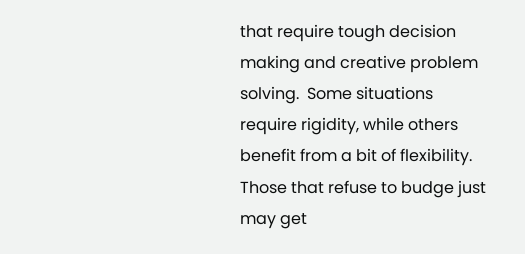that require tough decision making and creative problem solving.  Some situations require rigidity, while others benefit from a bit of flexibility.   Those that refuse to budge just may get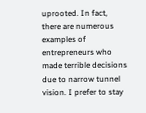uprooted. In fact, there are numerous examples of entrepreneurs who made terrible decisions due to narrow tunnel vision. I prefer to stay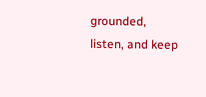grounded, listen, and keep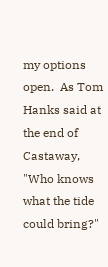my options open.  As Tom Hanks said at the end of Castaway, "Who knows what the tide could bring?"